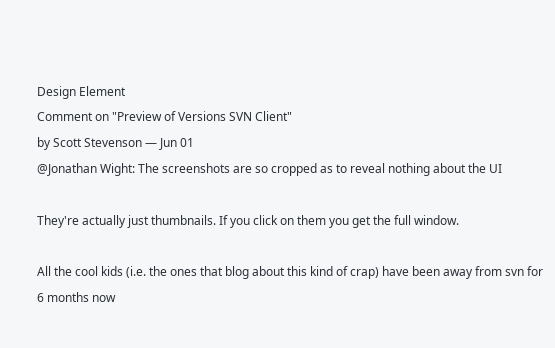Design Element
Comment on "Preview of Versions SVN Client"
by Scott Stevenson — Jun 01
@Jonathan Wight: The screenshots are so cropped as to reveal nothing about the UI

They're actually just thumbnails. If you click on them you get the full window.

All the cool kids (i.e. the ones that blog about this kind of crap) have been away from svn for 6 months now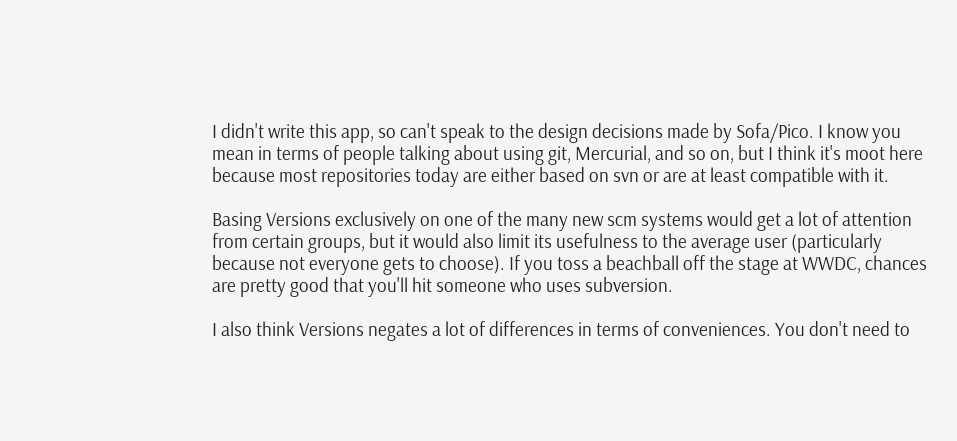I didn't write this app, so can't speak to the design decisions made by Sofa/Pico. I know you mean in terms of people talking about using git, Mercurial, and so on, but I think it's moot here because most repositories today are either based on svn or are at least compatible with it.

Basing Versions exclusively on one of the many new scm systems would get a lot of attention from certain groups, but it would also limit its usefulness to the average user (particularly because not everyone gets to choose). If you toss a beachball off the stage at WWDC, chances are pretty good that you'll hit someone who uses subversion.

I also think Versions negates a lot of differences in terms of conveniences. You don't need to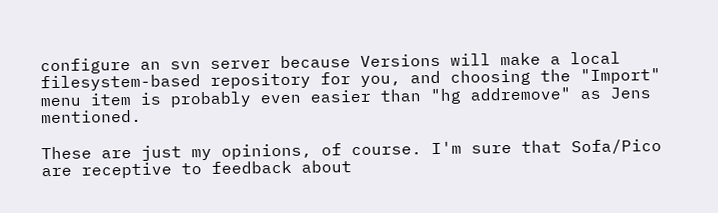configure an svn server because Versions will make a local filesystem-based repository for you, and choosing the "Import" menu item is probably even easier than "hg addremove" as Jens mentioned.

These are just my opinions, of course. I'm sure that Sofa/Pico are receptive to feedback about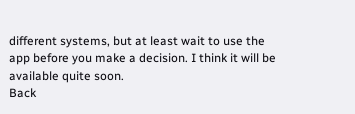different systems, but at least wait to use the app before you make a decision. I think it will be available quite soon.
Back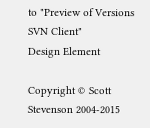to "Preview of Versions SVN Client"
Design Element

Copyright © Scott Stevenson 2004-2015